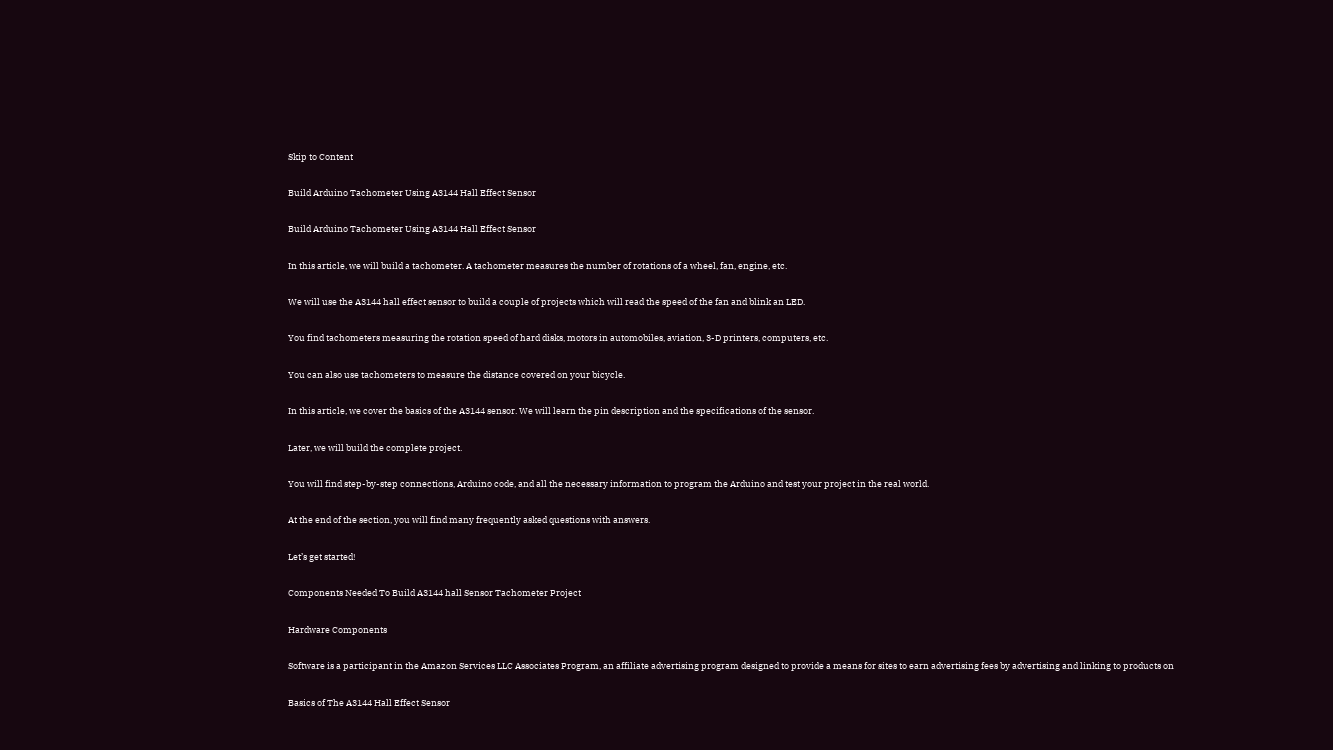Skip to Content

Build Arduino Tachometer Using A3144 Hall Effect Sensor

Build Arduino Tachometer Using A3144 Hall Effect Sensor

In this article, we will build a tachometer. A tachometer measures the number of rotations of a wheel, fan, engine, etc.

We will use the A3144 hall effect sensor to build a couple of projects which will read the speed of the fan and blink an LED.

You find tachometers measuring the rotation speed of hard disks, motors in automobiles, aviation, 3-D printers, computers, etc.

You can also use tachometers to measure the distance covered on your bicycle.

In this article, we cover the basics of the A3144 sensor. We will learn the pin description and the specifications of the sensor.

Later, we will build the complete project.

You will find step-by-step connections, Arduino code, and all the necessary information to program the Arduino and test your project in the real world.

At the end of the section, you will find many frequently asked questions with answers.

Let’s get started!

Components Needed To Build A3144 hall Sensor Tachometer Project

Hardware Components

Software is a participant in the Amazon Services LLC Associates Program, an affiliate advertising program designed to provide a means for sites to earn advertising fees by advertising and linking to products on

Basics of The A3144 Hall Effect Sensor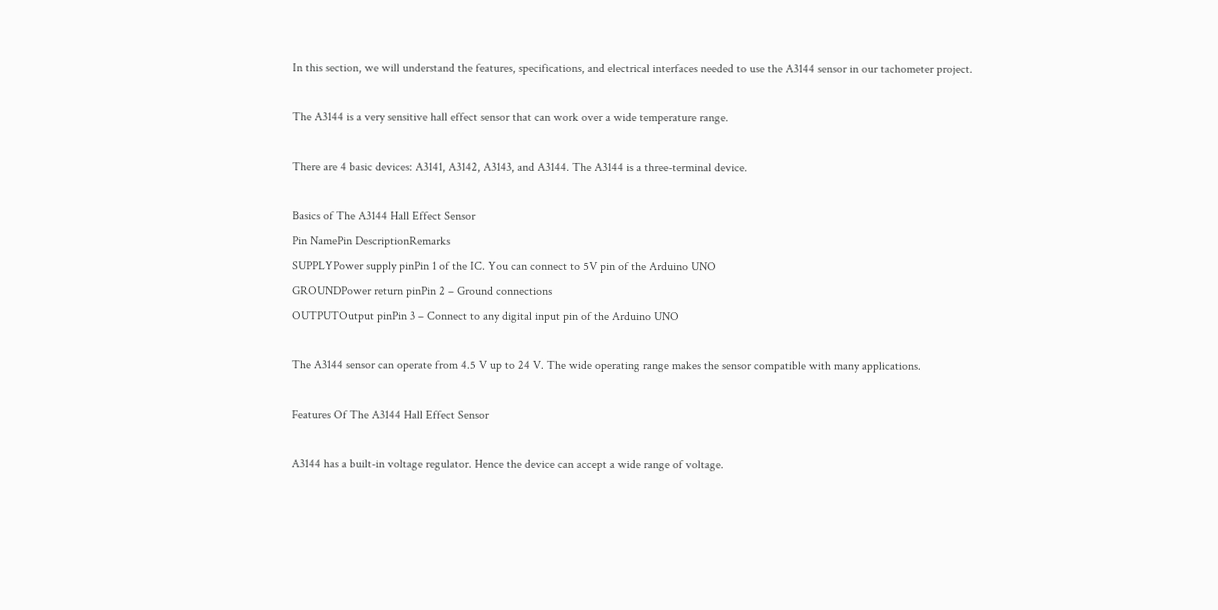In this section, we will understand the features, specifications, and electrical interfaces needed to use the A3144 sensor in our tachometer project.

The A3144 is a very sensitive hall effect sensor that can work over a wide temperature range.

There are 4 basic devices: A3141, A3142, A3143, and A3144. The A3144 is a three-terminal device.

Basics of The A3144 Hall Effect Sensor
Pin NamePin DescriptionRemarks
SUPPLYPower supply pinPin 1 of the IC. You can connect to 5V pin of the Arduino UNO
GROUNDPower return pinPin 2 – Ground connections
OUTPUTOutput pinPin 3 – Connect to any digital input pin of the Arduino UNO

The A3144 sensor can operate from 4.5 V up to 24 V. The wide operating range makes the sensor compatible with many applications.

Features Of The A3144 Hall Effect Sensor

A3144 has a built-in voltage regulator. Hence the device can accept a wide range of voltage.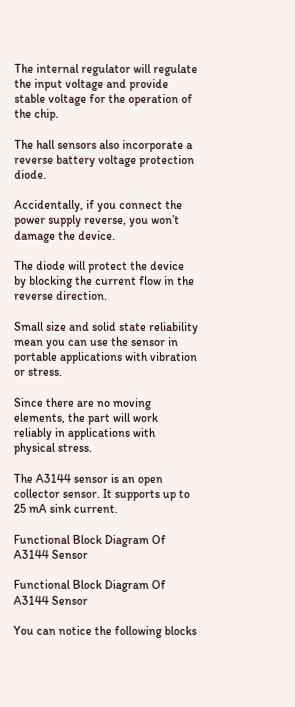The internal regulator will regulate the input voltage and provide stable voltage for the operation of the chip.

The hall sensors also incorporate a reverse battery voltage protection diode.

Accidentally, if you connect the power supply reverse, you won’t damage the device.

The diode will protect the device by blocking the current flow in the reverse direction.

Small size and solid state reliability mean you can use the sensor in portable applications with vibration or stress.

Since there are no moving elements, the part will work reliably in applications with physical stress.

The A3144 sensor is an open collector sensor. It supports up to 25 mA sink current.

Functional Block Diagram Of A3144 Sensor

Functional Block Diagram Of A3144 Sensor

You can notice the following blocks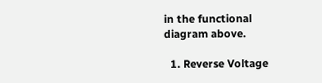in the functional diagram above.

  1. Reverse Voltage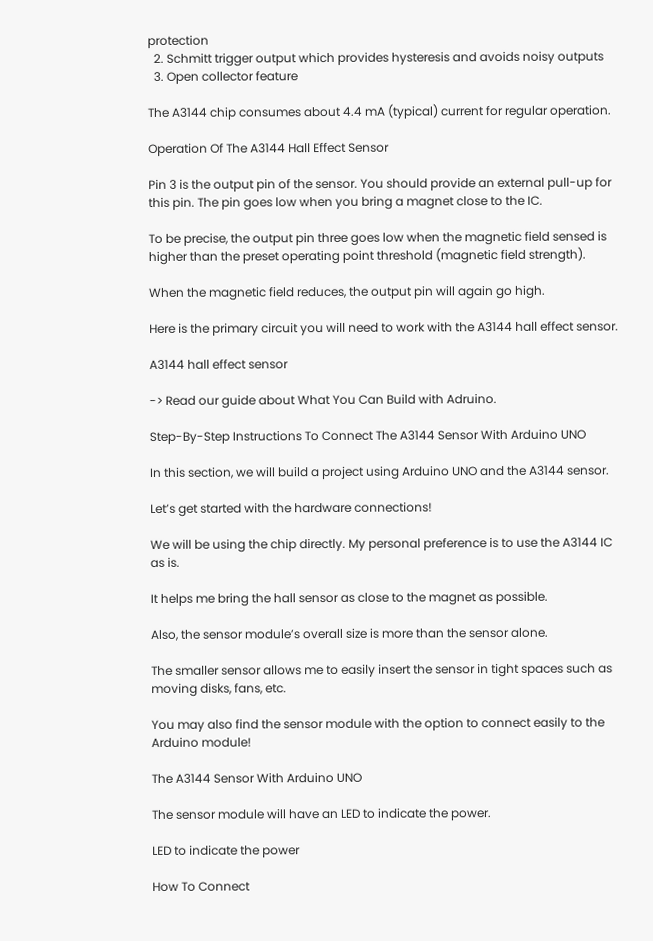protection
  2. Schmitt trigger output which provides hysteresis and avoids noisy outputs
  3. Open collector feature

The A3144 chip consumes about 4.4 mA (typical) current for regular operation.

Operation Of The A3144 Hall Effect Sensor

Pin 3 is the output pin of the sensor. You should provide an external pull-up for this pin. The pin goes low when you bring a magnet close to the IC.

To be precise, the output pin three goes low when the magnetic field sensed is higher than the preset operating point threshold (magnetic field strength).

When the magnetic field reduces, the output pin will again go high.

Here is the primary circuit you will need to work with the A3144 hall effect sensor.

A3144 hall effect sensor

-> Read our guide about What You Can Build with Adruino.

Step-By-Step Instructions To Connect The A3144 Sensor With Arduino UNO

In this section, we will build a project using Arduino UNO and the A3144 sensor.

Let’s get started with the hardware connections!

We will be using the chip directly. My personal preference is to use the A3144 IC as is.

It helps me bring the hall sensor as close to the magnet as possible.

Also, the sensor module’s overall size is more than the sensor alone.

The smaller sensor allows me to easily insert the sensor in tight spaces such as moving disks, fans, etc.

You may also find the sensor module with the option to connect easily to the Arduino module!

The A3144 Sensor With Arduino UNO

The sensor module will have an LED to indicate the power.

LED to indicate the power

How To Connect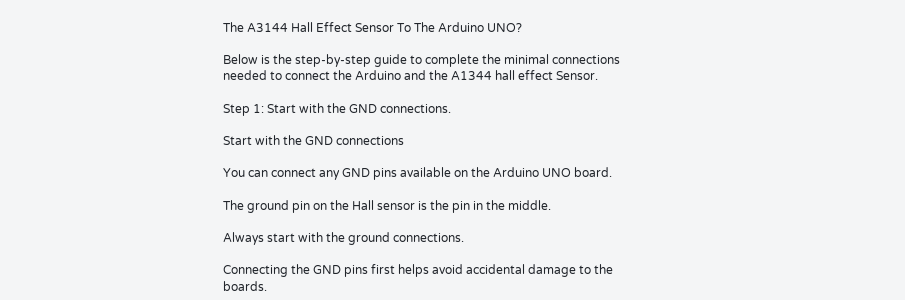The A3144 Hall Effect Sensor To The Arduino UNO?

Below is the step-by-step guide to complete the minimal connections needed to connect the Arduino and the A1344 hall effect Sensor.

Step 1: Start with the GND connections.

Start with the GND connections

You can connect any GND pins available on the Arduino UNO board.

The ground pin on the Hall sensor is the pin in the middle.

Always start with the ground connections.

Connecting the GND pins first helps avoid accidental damage to the boards.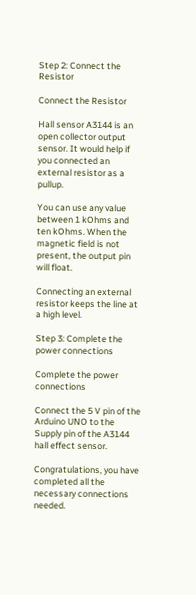Step 2: Connect the Resistor

Connect the Resistor

Hall sensor A3144 is an open collector output sensor. It would help if you connected an external resistor as a pullup.

You can use any value between 1 kOhms and ten kOhms. When the magnetic field is not present, the output pin will float.

Connecting an external resistor keeps the line at a high level.

Step 3: Complete the power connections

Complete the power connections

Connect the 5 V pin of the Arduino UNO to the Supply pin of the A3144 hall effect sensor.

Congratulations, you have completed all the necessary connections needed.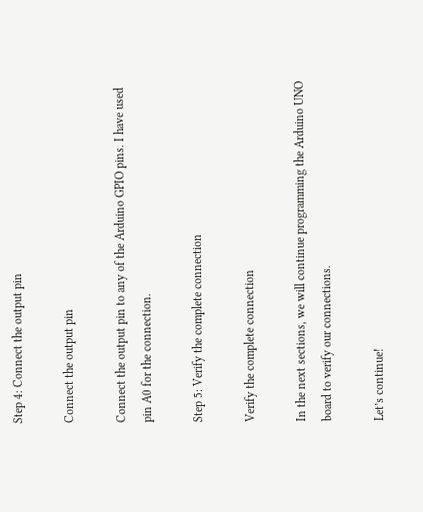Step 4: Connect the output pin

Connect the output pin

Connect the output pin to any of the Arduino GPIO pins. I have used pin A0 for the connection.

Step 5: Verify the complete connection

Verify the complete connection

In the next sections, we will continue programming the Arduino UNO board to verify our connections.

Let’s continue!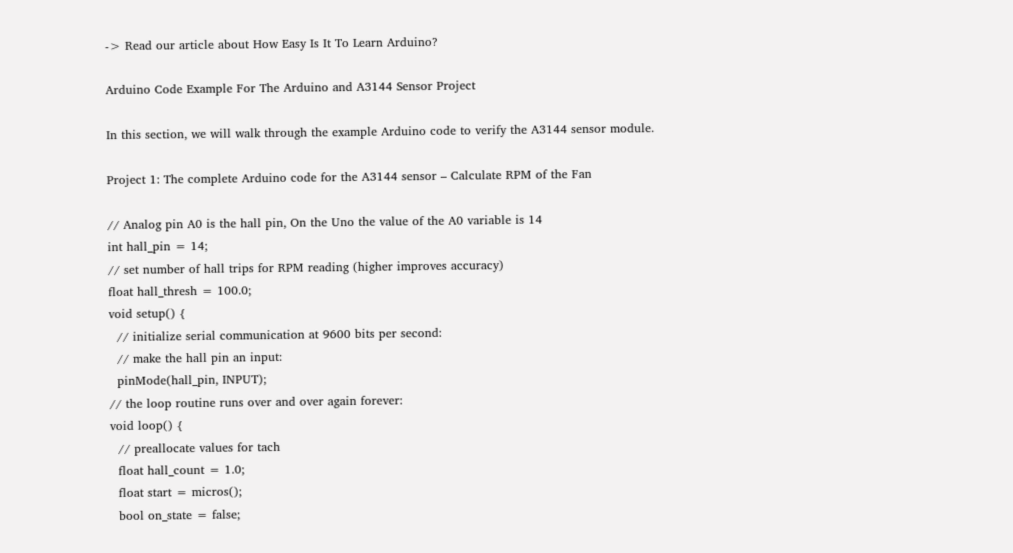-> Read our article about How Easy Is It To Learn Arduino?

Arduino Code Example For The Arduino and A3144 Sensor Project

In this section, we will walk through the example Arduino code to verify the A3144 sensor module.

Project 1: The complete Arduino code for the A3144 sensor – Calculate RPM of the Fan

// Analog pin A0 is the hall pin, On the Uno the value of the A0 variable is 14
int hall_pin = 14;
// set number of hall trips for RPM reading (higher improves accuracy)
float hall_thresh = 100.0;
void setup() {
  // initialize serial communication at 9600 bits per second:
  // make the hall pin an input:
  pinMode(hall_pin, INPUT);
// the loop routine runs over and over again forever:
void loop() {
  // preallocate values for tach
  float hall_count = 1.0;
  float start = micros();
  bool on_state = false;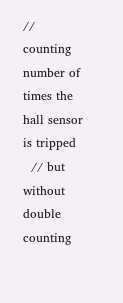// counting number of times the hall sensor is tripped
  // but without double counting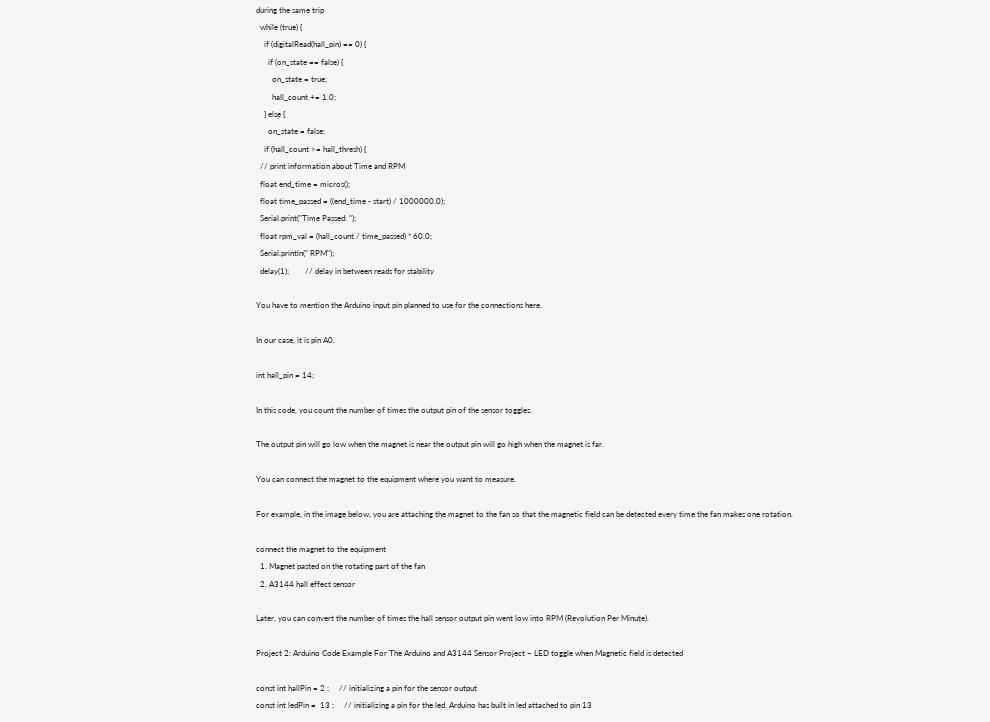during the same trip
  while (true) {
    if (digitalRead(hall_pin) == 0) {
      if (on_state == false) {
        on_state = true;
        hall_count += 1.0;
    } else {
      on_state = false;
    if (hall_count >= hall_thresh) {
  // print information about Time and RPM
  float end_time = micros();
  float time_passed = ((end_time - start) / 1000000.0);
  Serial.print("Time Passed: ");
  float rpm_val = (hall_count / time_passed) * 60.0;
  Serial.println(" RPM");
  delay(1);        // delay in between reads for stability

You have to mention the Arduino input pin planned to use for the connections here.

In our case, it is pin A0.

int hall_pin = 14;

In this code, you count the number of times the output pin of the sensor toggles.

The output pin will go low when the magnet is near the output pin will go high when the magnet is far.

You can connect the magnet to the equipment where you want to measure.

For example, in the image below, you are attaching the magnet to the fan so that the magnetic field can be detected every time the fan makes one rotation.

connect the magnet to the equipment
  1. Magnet pasted on the rotating part of the fan
  2. A3144 hall effect sensor

Later, you can convert the number of times the hall sensor output pin went low into RPM (Revolution Per Minute).

Project 2: Arduino Code Example For The Arduino and A3144 Sensor Project – LED toggle when Magnetic field is detected

const int hallPin = 2 ;     // initializing a pin for the sensor output
const int ledPin =  13 ;     // initializing a pin for the led. Arduino has built in led attached to pin 13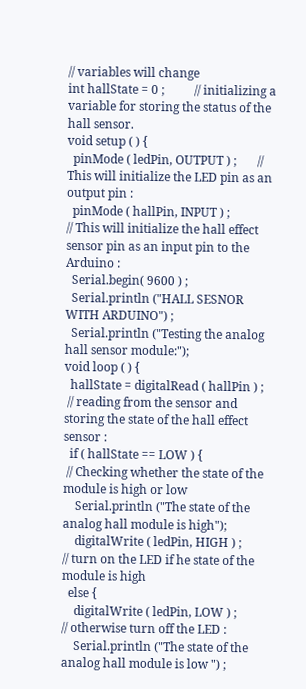// variables will change
int hallState = 0 ;          // initializing a variable for storing the status of the hall sensor.
void setup ( ) {
  pinMode ( ledPin, OUTPUT ) ;       // This will initialize the LED pin as an output pin :
  pinMode ( hallPin, INPUT ) ;                         // This will initialize the hall effect sensor pin as an input pin to the Arduino :
  Serial.begin( 9600 ) ;
  Serial.println ("HALL SESNOR WITH ARDUINO") ;
  Serial.println ("Testing the analog hall sensor module:");
void loop ( ) {
  hallState = digitalRead ( hallPin ) ;
 // reading from the sensor and storing the state of the hall effect sensor :
  if ( hallState == LOW ) {
 // Checking whether the state of the module is high or low
    Serial.println ("The state of the analog hall module is high");
    digitalWrite ( ledPin, HIGH ) ;
// turn on the LED if he state of the module is high
  else {
    digitalWrite ( ledPin, LOW ) ;
// otherwise turn off the LED :
    Serial.println ("The state of the analog hall module is low ") ;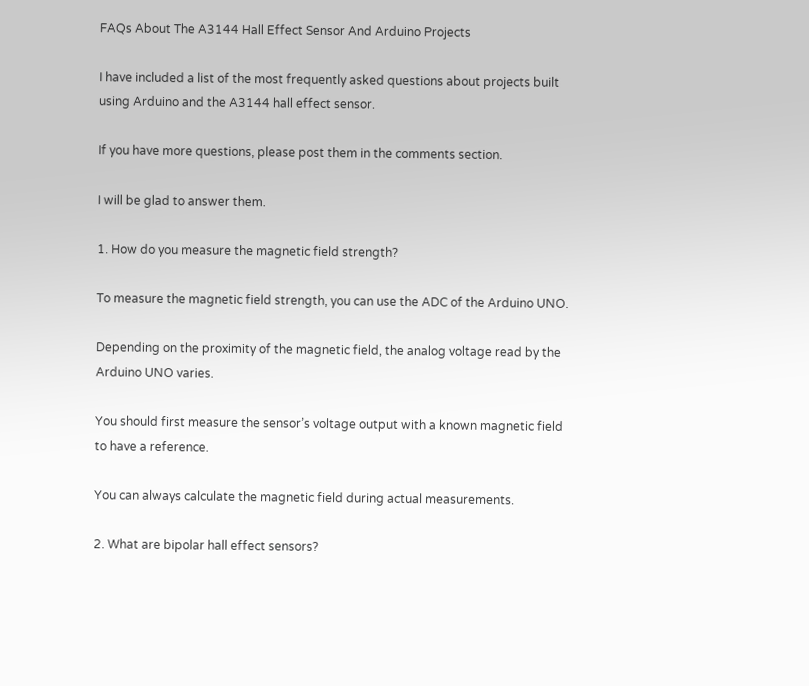FAQs About The A3144 Hall Effect Sensor And Arduino Projects

I have included a list of the most frequently asked questions about projects built using Arduino and the A3144 hall effect sensor.

If you have more questions, please post them in the comments section.

I will be glad to answer them.

1. How do you measure the magnetic field strength?

To measure the magnetic field strength, you can use the ADC of the Arduino UNO.

Depending on the proximity of the magnetic field, the analog voltage read by the Arduino UNO varies.

You should first measure the sensor’s voltage output with a known magnetic field to have a reference.

You can always calculate the magnetic field during actual measurements.

2. What are bipolar hall effect sensors?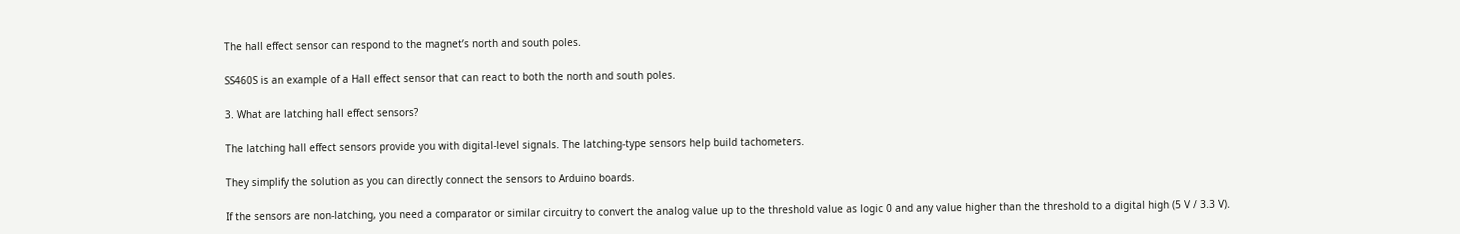The hall effect sensor can respond to the magnet’s north and south poles.

SS460S is an example of a Hall effect sensor that can react to both the north and south poles.

3. What are latching hall effect sensors?

The latching hall effect sensors provide you with digital-level signals. The latching-type sensors help build tachometers.

They simplify the solution as you can directly connect the sensors to Arduino boards.

If the sensors are non-latching, you need a comparator or similar circuitry to convert the analog value up to the threshold value as logic 0 and any value higher than the threshold to a digital high (5 V / 3.3 V).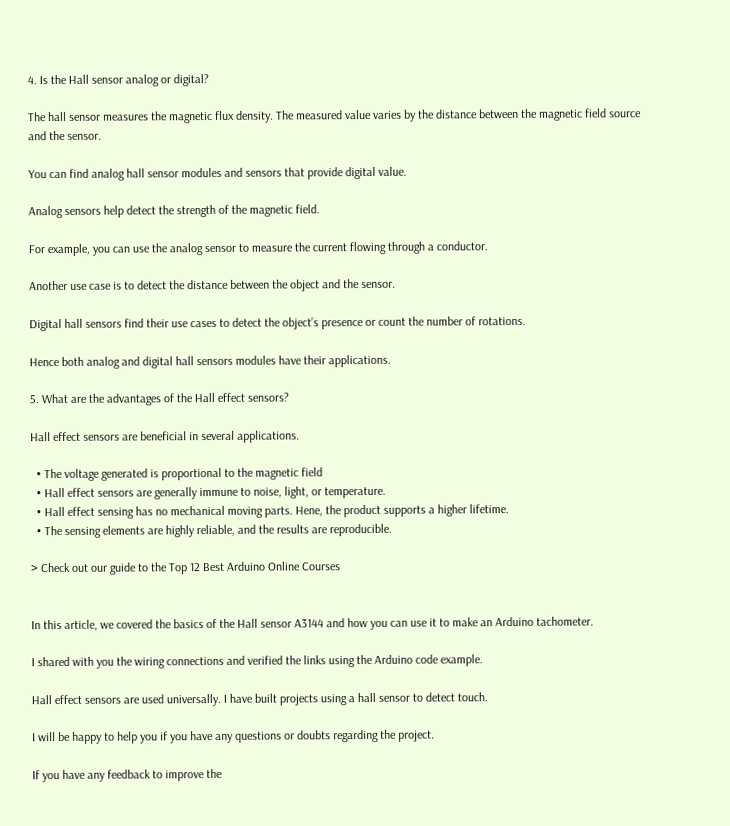4. Is the Hall sensor analog or digital?

The hall sensor measures the magnetic flux density. The measured value varies by the distance between the magnetic field source and the sensor.

You can find analog hall sensor modules and sensors that provide digital value.

Analog sensors help detect the strength of the magnetic field.

For example, you can use the analog sensor to measure the current flowing through a conductor.

Another use case is to detect the distance between the object and the sensor.

Digital hall sensors find their use cases to detect the object’s presence or count the number of rotations.

Hence both analog and digital hall sensors modules have their applications.

5. What are the advantages of the Hall effect sensors?

Hall effect sensors are beneficial in several applications.

  • The voltage generated is proportional to the magnetic field
  • Hall effect sensors are generally immune to noise, light, or temperature.
  • Hall effect sensing has no mechanical moving parts. Hene, the product supports a higher lifetime.
  • The sensing elements are highly reliable, and the results are reproducible.

> Check out our guide to the Top 12 Best Arduino Online Courses


In this article, we covered the basics of the Hall sensor A3144 and how you can use it to make an Arduino tachometer.

I shared with you the wiring connections and verified the links using the Arduino code example.

Hall effect sensors are used universally. I have built projects using a hall sensor to detect touch.

I will be happy to help you if you have any questions or doubts regarding the project.

If you have any feedback to improve the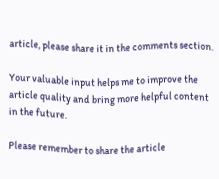article, please share it in the comments section.

Your valuable input helps me to improve the article quality and bring more helpful content in the future.

Please remember to share the article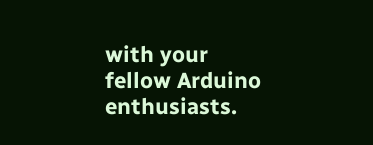with your fellow Arduino enthusiasts.